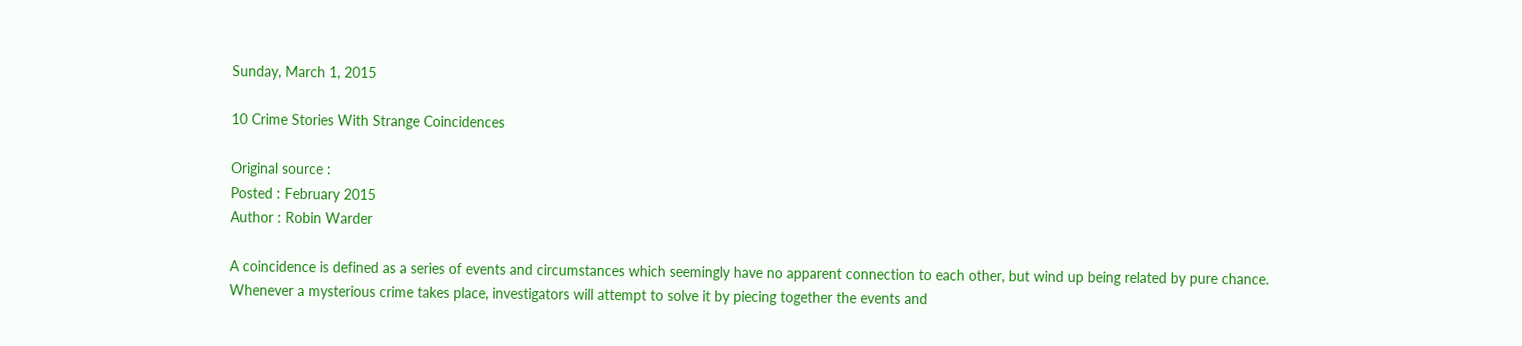Sunday, March 1, 2015

10 Crime Stories With Strange Coincidences

Original source :
Posted : February 2015
Author : Robin Warder

A coincidence is defined as a series of events and circumstances which seemingly have no apparent connection to each other, but wind up being related by pure chance. Whenever a mysterious crime takes place, investigators will attempt to solve it by piecing together the events and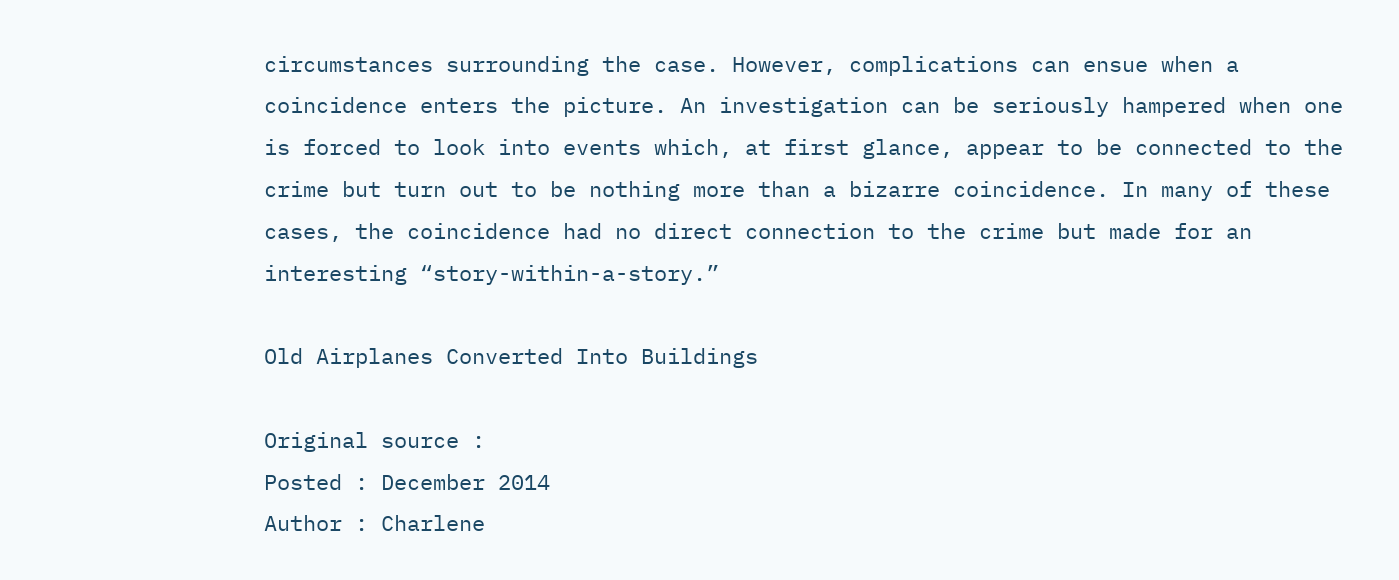circumstances surrounding the case. However, complications can ensue when a coincidence enters the picture. An investigation can be seriously hampered when one is forced to look into events which, at first glance, appear to be connected to the crime but turn out to be nothing more than a bizarre coincidence. In many of these cases, the coincidence had no direct connection to the crime but made for an interesting “story-within-a-story.”

Old Airplanes Converted Into Buildings

Original source :
Posted : December 2014
Author : Charlene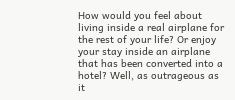How would you feel about living inside a real airplane for the rest of your life? Or enjoy your stay inside an airplane that has been converted into a hotel? Well, as outrageous as it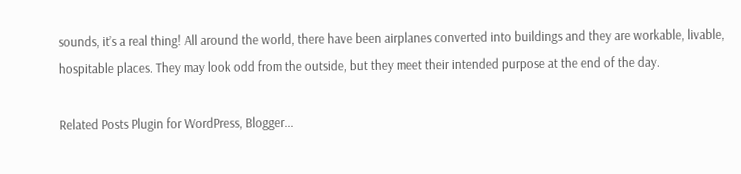sounds, it’s a real thing! All around the world, there have been airplanes converted into buildings and they are workable, livable, hospitable places. They may look odd from the outside, but they meet their intended purpose at the end of the day.

Related Posts Plugin for WordPress, Blogger...